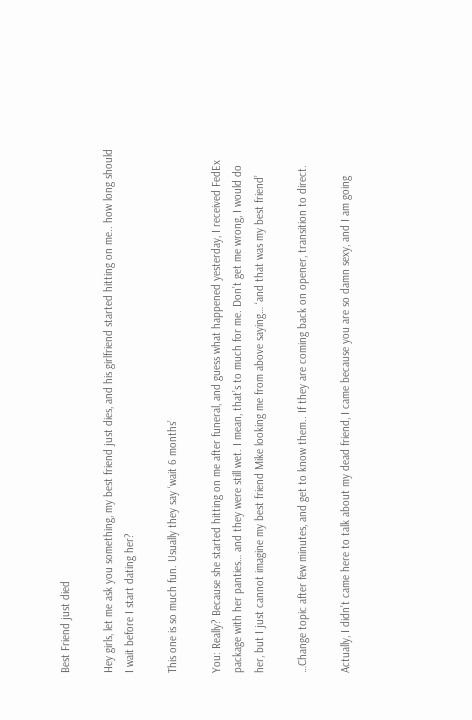Best Friend just died

Hey girls, let me ask you something, my best friend just dies, and his girlfriend started hitting on me.. how long should I wait before I start dating her?

This one is so much fun. Usually they say ‘wait 6 months’

You: Really? Because she started hitting on me after funeral, and guess what happened yesterday, I received FedEx package with her panties… and they were still wet. I mean, that’s to much for me. Don’t get me wrong, I would do her, but I just cannot imagine my best friend Mike looking me from above saying… ‘and that was my best friend’

…Change topic after few minutes, and get to know them.. If they are coming back on opener, transition to direct.

Actually, I didn’t came here to talk about my dead friend, I came because you are so damn sexy, and I am going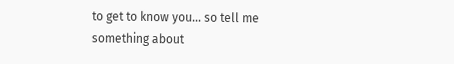to get to know you… so tell me something about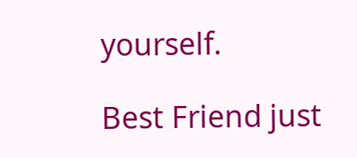yourself.

Best Friend just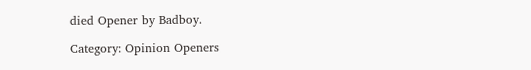died Opener by Badboy.

Category: Opinion Openers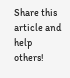Share this article and help others!